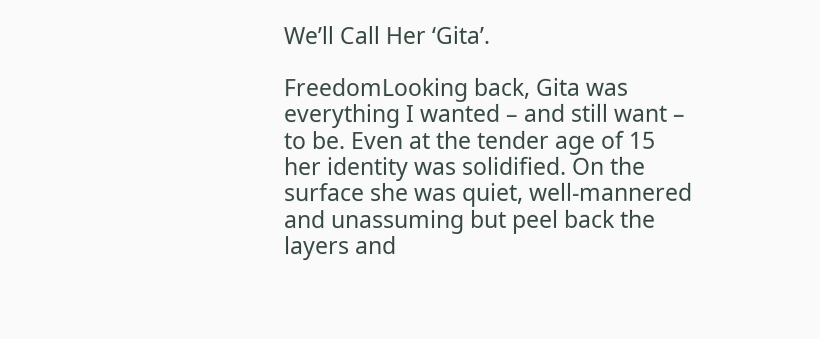We’ll Call Her ‘Gita’.

FreedomLooking back, Gita was everything I wanted – and still want – to be. Even at the tender age of 15 her identity was solidified. On the surface she was quiet, well-mannered and unassuming but peel back the layers and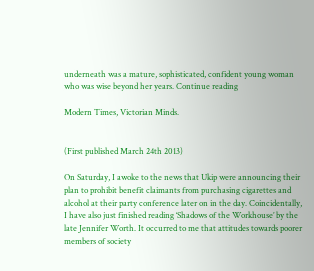underneath was a mature, sophisticated, confident young woman who was wise beyond her years. Continue reading

Modern Times, Victorian Minds.


(First published March 24th 2013)

On Saturday, I awoke to the news that Ukip were announcing their plan to prohibit benefit claimants from purchasing cigarettes and alcohol at their party conference later on in the day. Coincidentally, I have also just finished reading ‘Shadows of the Workhouse’ by the late Jennifer Worth. It occurred to me that attitudes towards poorer members of society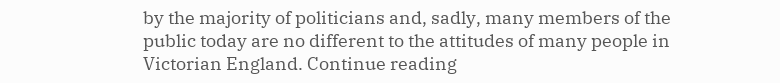by the majority of politicians and, sadly, many members of the public today are no different to the attitudes of many people in Victorian England. Continue reading